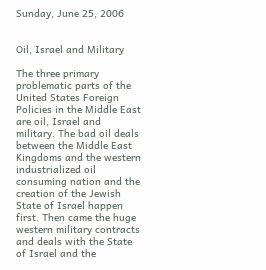Sunday, June 25, 2006


Oil, Israel and Military

The three primary problematic parts of the United States Foreign Policies in the Middle East are oil, Israel and military. The bad oil deals between the Middle East Kingdoms and the western industrialized oil consuming nation and the creation of the Jewish State of Israel happen first. Then came the huge western military contracts and deals with the State of Israel and the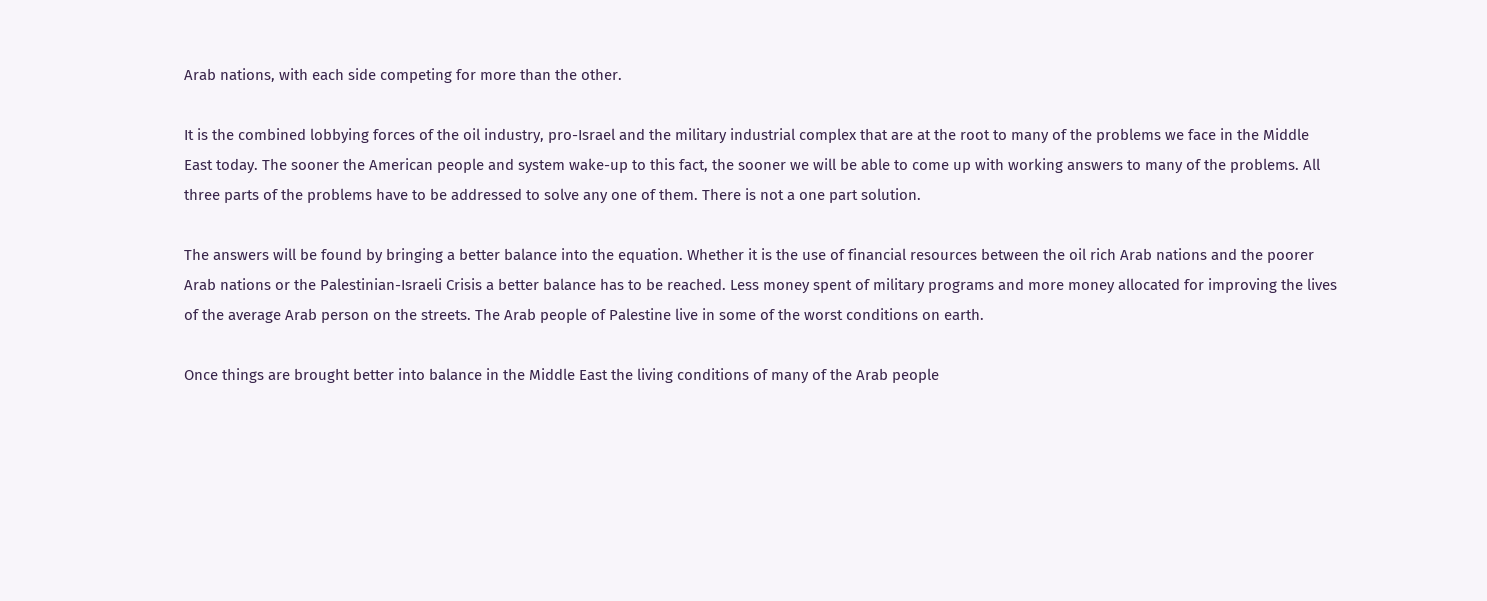Arab nations, with each side competing for more than the other.

It is the combined lobbying forces of the oil industry, pro-Israel and the military industrial complex that are at the root to many of the problems we face in the Middle East today. The sooner the American people and system wake-up to this fact, the sooner we will be able to come up with working answers to many of the problems. All three parts of the problems have to be addressed to solve any one of them. There is not a one part solution.

The answers will be found by bringing a better balance into the equation. Whether it is the use of financial resources between the oil rich Arab nations and the poorer Arab nations or the Palestinian-Israeli Crisis a better balance has to be reached. Less money spent of military programs and more money allocated for improving the lives of the average Arab person on the streets. The Arab people of Palestine live in some of the worst conditions on earth.

Once things are brought better into balance in the Middle East the living conditions of many of the Arab people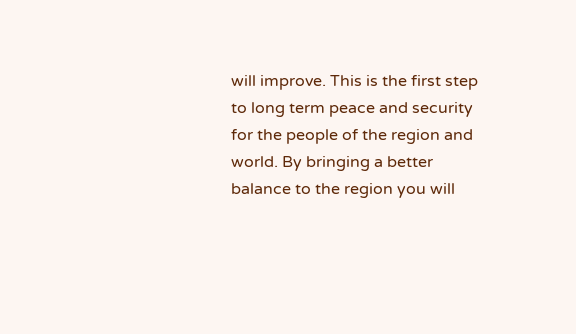will improve. This is the first step to long term peace and security for the people of the region and world. By bringing a better balance to the region you will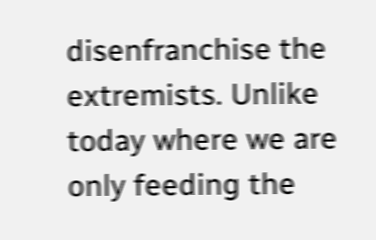disenfranchise the extremists. Unlike today where we are only feeding the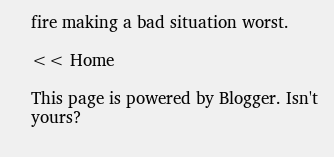fire making a bad situation worst.

<< Home

This page is powered by Blogger. Isn't yours?